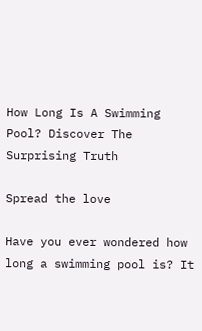How Long Is A Swimming Pool? Discover The Surprising Truth

Spread the love

Have you ever wondered how long a swimming pool is? It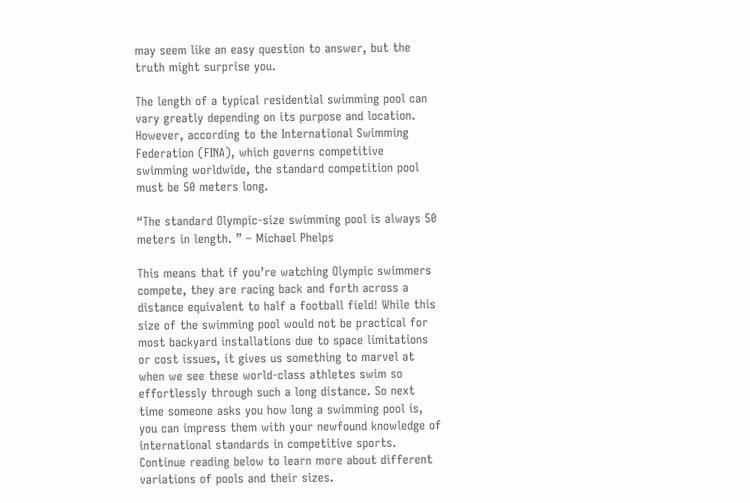may seem like an easy question to answer, but the truth might surprise you.

The length of a typical residential swimming pool can vary greatly depending on its purpose and location. However, according to the International Swimming Federation (FINA), which governs competitive swimming worldwide, the standard competition pool must be 50 meters long.

“The standard Olympic-size swimming pool is always 50 meters in length. ” – Michael Phelps

This means that if you’re watching Olympic swimmers compete, they are racing back and forth across a distance equivalent to half a football field! While this size of the swimming pool would not be practical for most backyard installations due to space limitations or cost issues, it gives us something to marvel at when we see these world-class athletes swim so effortlessly through such a long distance. So next time someone asks you how long a swimming pool is, you can impress them with your newfound knowledge of international standards in competitive sports. Continue reading below to learn more about different variations of pools and their sizes.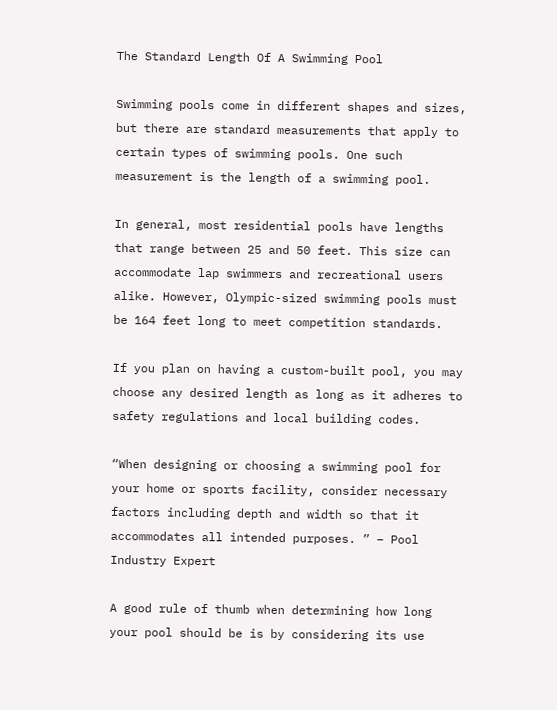The Standard Length Of A Swimming Pool

Swimming pools come in different shapes and sizes, but there are standard measurements that apply to certain types of swimming pools. One such measurement is the length of a swimming pool.

In general, most residential pools have lengths that range between 25 and 50 feet. This size can accommodate lap swimmers and recreational users alike. However, Olympic-sized swimming pools must be 164 feet long to meet competition standards.

If you plan on having a custom-built pool, you may choose any desired length as long as it adheres to safety regulations and local building codes.

“When designing or choosing a swimming pool for your home or sports facility, consider necessary factors including depth and width so that it accommodates all intended purposes. ” – Pool Industry Expert

A good rule of thumb when determining how long your pool should be is by considering its use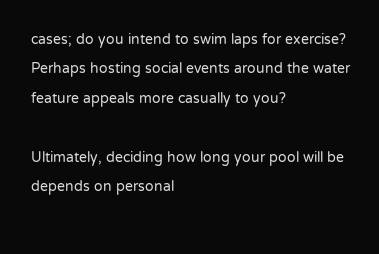cases; do you intend to swim laps for exercise? Perhaps hosting social events around the water feature appeals more casually to you?

Ultimately, deciding how long your pool will be depends on personal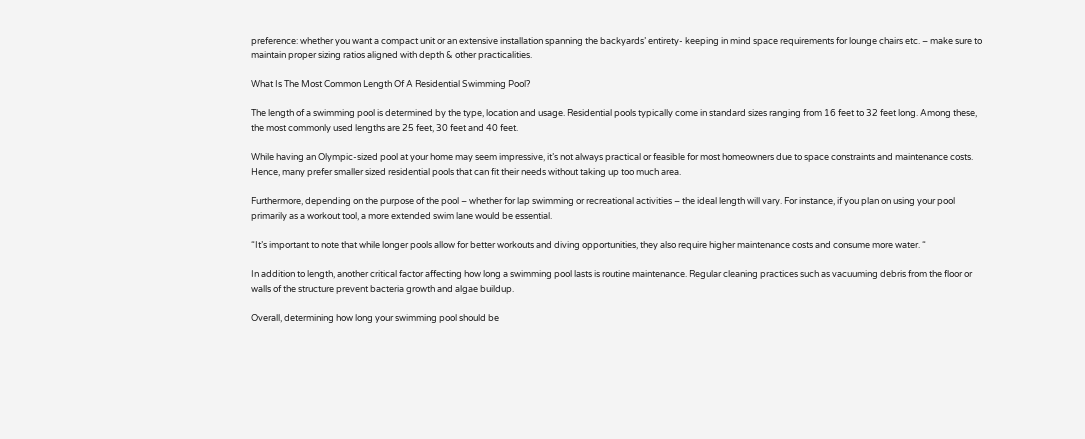preference: whether you want a compact unit or an extensive installation spanning the backyards’ entirety- keeping in mind space requirements for lounge chairs etc. – make sure to maintain proper sizing ratios aligned with depth & other practicalities.

What Is The Most Common Length Of A Residential Swimming Pool?

The length of a swimming pool is determined by the type, location and usage. Residential pools typically come in standard sizes ranging from 16 feet to 32 feet long. Among these, the most commonly used lengths are 25 feet, 30 feet and 40 feet.

While having an Olympic-sized pool at your home may seem impressive, it’s not always practical or feasible for most homeowners due to space constraints and maintenance costs. Hence, many prefer smaller sized residential pools that can fit their needs without taking up too much area.

Furthermore, depending on the purpose of the pool – whether for lap swimming or recreational activities – the ideal length will vary. For instance, if you plan on using your pool primarily as a workout tool, a more extended swim lane would be essential.

“It’s important to note that while longer pools allow for better workouts and diving opportunities, they also require higher maintenance costs and consume more water. “

In addition to length, another critical factor affecting how long a swimming pool lasts is routine maintenance. Regular cleaning practices such as vacuuming debris from the floor or walls of the structure prevent bacteria growth and algae buildup.

Overall, determining how long your swimming pool should be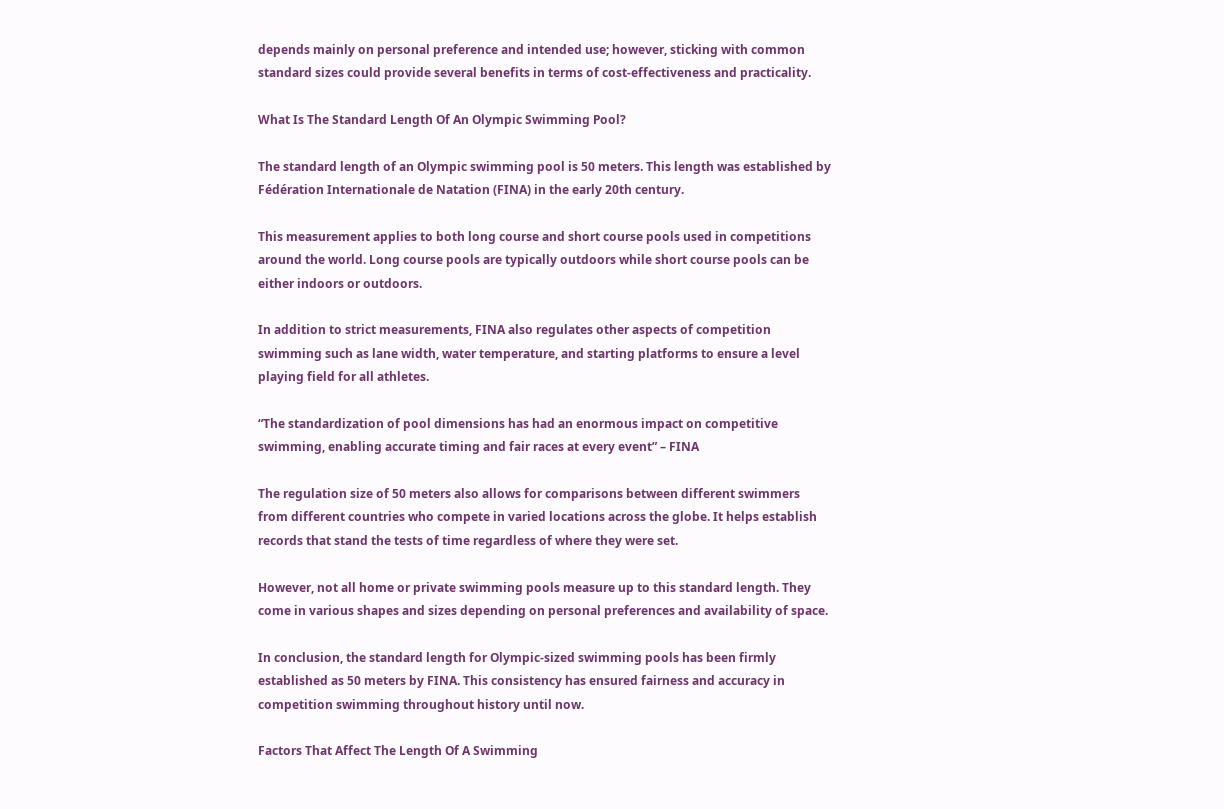depends mainly on personal preference and intended use; however, sticking with common standard sizes could provide several benefits in terms of cost-effectiveness and practicality.

What Is The Standard Length Of An Olympic Swimming Pool?

The standard length of an Olympic swimming pool is 50 meters. This length was established by Fédération Internationale de Natation (FINA) in the early 20th century.

This measurement applies to both long course and short course pools used in competitions around the world. Long course pools are typically outdoors while short course pools can be either indoors or outdoors.

In addition to strict measurements, FINA also regulates other aspects of competition swimming such as lane width, water temperature, and starting platforms to ensure a level playing field for all athletes.

“The standardization of pool dimensions has had an enormous impact on competitive swimming, enabling accurate timing and fair races at every event” – FINA

The regulation size of 50 meters also allows for comparisons between different swimmers from different countries who compete in varied locations across the globe. It helps establish records that stand the tests of time regardless of where they were set.

However, not all home or private swimming pools measure up to this standard length. They come in various shapes and sizes depending on personal preferences and availability of space.

In conclusion, the standard length for Olympic-sized swimming pools has been firmly established as 50 meters by FINA. This consistency has ensured fairness and accuracy in competition swimming throughout history until now.

Factors That Affect The Length Of A Swimming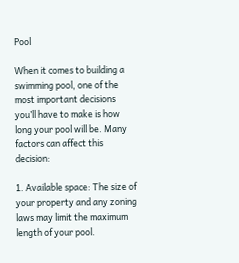Pool

When it comes to building a swimming pool, one of the most important decisions you’ll have to make is how long your pool will be. Many factors can affect this decision:

1. Available space: The size of your property and any zoning laws may limit the maximum length of your pool.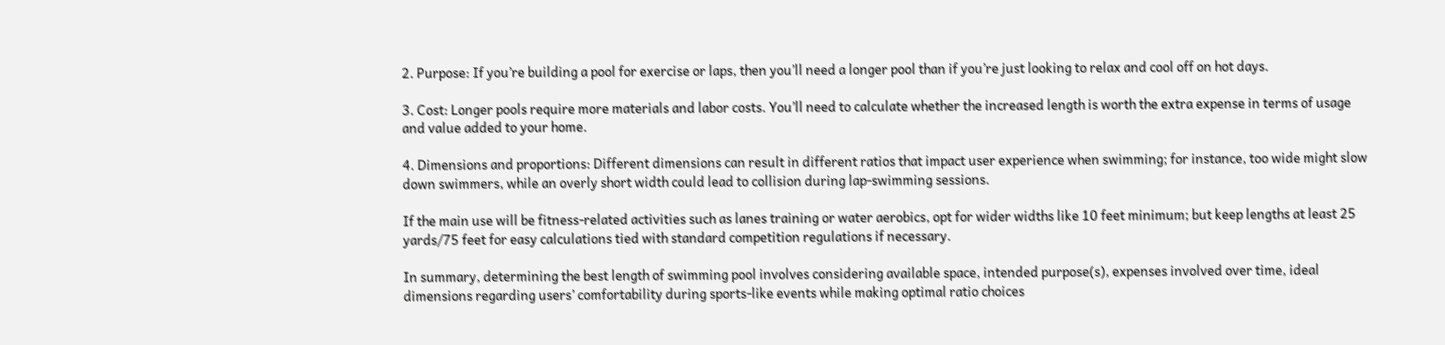2. Purpose: If you’re building a pool for exercise or laps, then you’ll need a longer pool than if you’re just looking to relax and cool off on hot days.

3. Cost: Longer pools require more materials and labor costs. You’ll need to calculate whether the increased length is worth the extra expense in terms of usage and value added to your home.

4. Dimensions and proportions: Different dimensions can result in different ratios that impact user experience when swimming; for instance, too wide might slow down swimmers, while an overly short width could lead to collision during lap-swimming sessions.

If the main use will be fitness-related activities such as lanes training or water aerobics, opt for wider widths like 10 feet minimum; but keep lengths at least 25 yards/75 feet for easy calculations tied with standard competition regulations if necessary.

In summary, determining the best length of swimming pool involves considering available space, intended purpose(s), expenses involved over time, ideal dimensions regarding users’ comfortability during sports-like events while making optimal ratio choices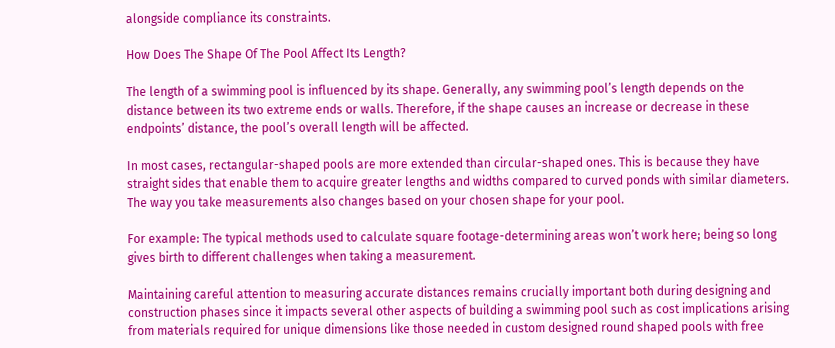alongside compliance its constraints.

How Does The Shape Of The Pool Affect Its Length?

The length of a swimming pool is influenced by its shape. Generally, any swimming pool’s length depends on the distance between its two extreme ends or walls. Therefore, if the shape causes an increase or decrease in these endpoints’ distance, the pool’s overall length will be affected.

In most cases, rectangular-shaped pools are more extended than circular-shaped ones. This is because they have straight sides that enable them to acquire greater lengths and widths compared to curved ponds with similar diameters. The way you take measurements also changes based on your chosen shape for your pool.

For example: The typical methods used to calculate square footage-determining areas won’t work here; being so long gives birth to different challenges when taking a measurement.

Maintaining careful attention to measuring accurate distances remains crucially important both during designing and construction phases since it impacts several other aspects of building a swimming pool such as cost implications arising from materials required for unique dimensions like those needed in custom designed round shaped pools with free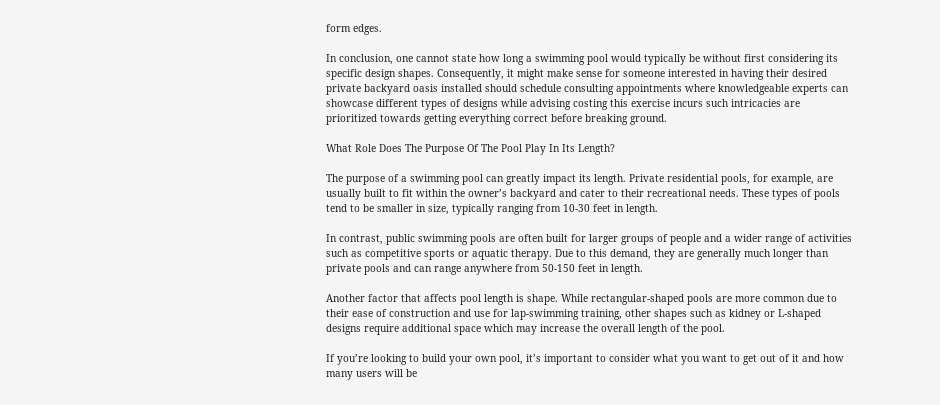form edges.

In conclusion, one cannot state how long a swimming pool would typically be without first considering its specific design shapes. Consequently, it might make sense for someone interested in having their desired private backyard oasis installed should schedule consulting appointments where knowledgeable experts can showcase different types of designs while advising costing this exercise incurs such intricacies are prioritized towards getting everything correct before breaking ground.

What Role Does The Purpose Of The Pool Play In Its Length?

The purpose of a swimming pool can greatly impact its length. Private residential pools, for example, are usually built to fit within the owner’s backyard and cater to their recreational needs. These types of pools tend to be smaller in size, typically ranging from 10-30 feet in length.

In contrast, public swimming pools are often built for larger groups of people and a wider range of activities such as competitive sports or aquatic therapy. Due to this demand, they are generally much longer than private pools and can range anywhere from 50-150 feet in length.

Another factor that affects pool length is shape. While rectangular-shaped pools are more common due to their ease of construction and use for lap-swimming training, other shapes such as kidney or L-shaped designs require additional space which may increase the overall length of the pool.

If you’re looking to build your own pool, it’s important to consider what you want to get out of it and how many users will be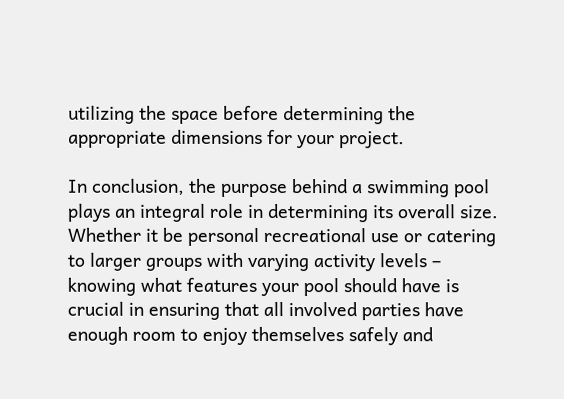utilizing the space before determining the appropriate dimensions for your project.

In conclusion, the purpose behind a swimming pool plays an integral role in determining its overall size. Whether it be personal recreational use or catering to larger groups with varying activity levels – knowing what features your pool should have is crucial in ensuring that all involved parties have enough room to enjoy themselves safely and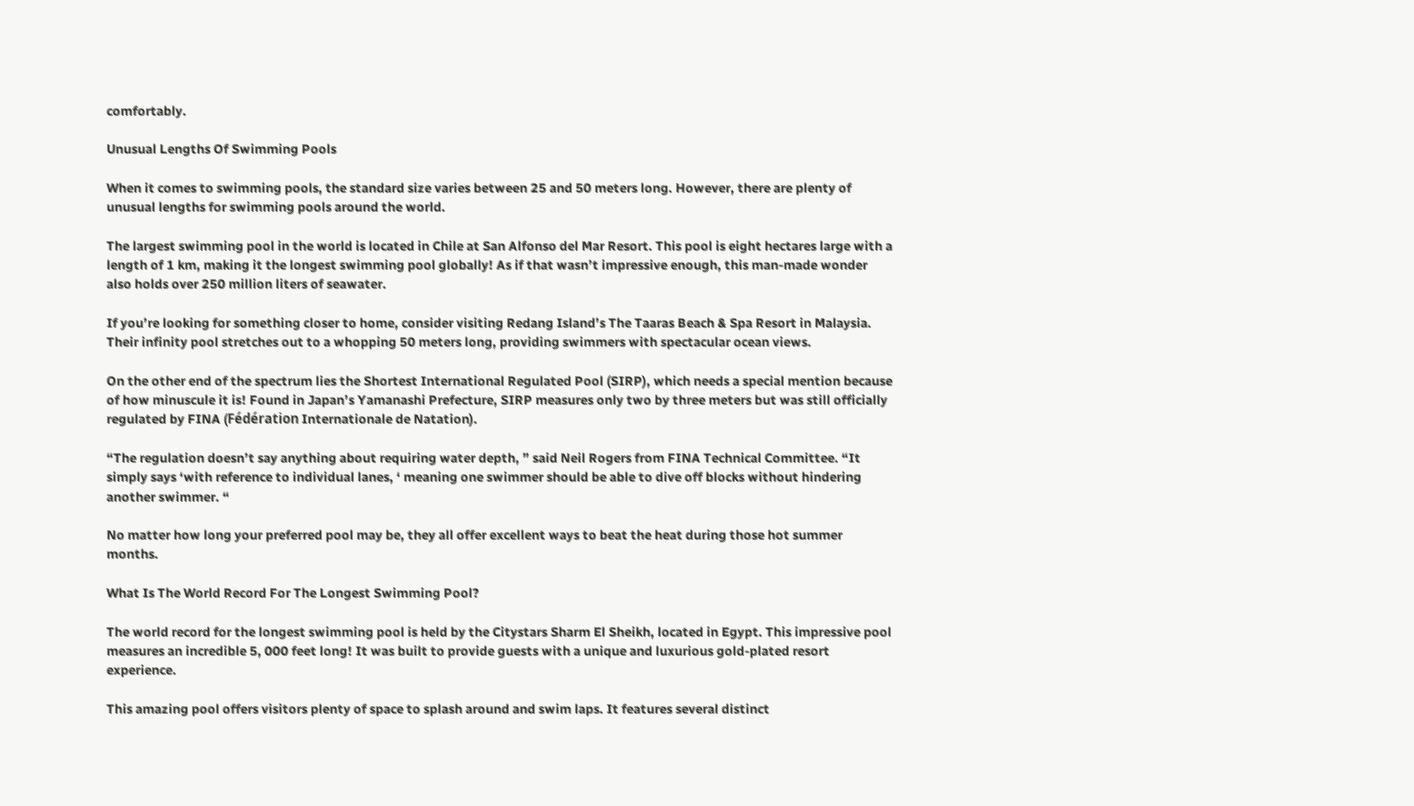comfortably.

Unusual Lengths Of Swimming Pools

When it comes to swimming pools, the standard size varies between 25 and 50 meters long. However, there are plenty of unusual lengths for swimming pools around the world.

The largest swimming pool in the world is located in Chile at San Alfonso del Mar Resort. This pool is eight hectares large with a length of 1 km, making it the longest swimming pool globally! As if that wasn’t impressive enough, this man-made wonder also holds over 250 million liters of seawater.

If you’re looking for something closer to home, consider visiting Redang Island’s The Taaras Beach & Spa Resort in Malaysia. Their infinity pool stretches out to a whopping 50 meters long, providing swimmers with spectacular ocean views.

On the other end of the spectrum lies the Shortest International Regulated Pool (SIRP), which needs a special mention because of how minuscule it is! Found in Japan’s Yamanashi Prefecture, SIRP measures only two by three meters but was still officially regulated by FINA (Fédération Internationale de Natation).

“The regulation doesn’t say anything about requiring water depth, ” said Neil Rogers from FINA Technical Committee. “It simply says ‘with reference to individual lanes, ‘ meaning one swimmer should be able to dive off blocks without hindering another swimmer. “

No matter how long your preferred pool may be, they all offer excellent ways to beat the heat during those hot summer months.

What Is The World Record For The Longest Swimming Pool?

The world record for the longest swimming pool is held by the Citystars Sharm El Sheikh, located in Egypt. This impressive pool measures an incredible 5, 000 feet long! It was built to provide guests with a unique and luxurious gold-plated resort experience.

This amazing pool offers visitors plenty of space to splash around and swim laps. It features several distinct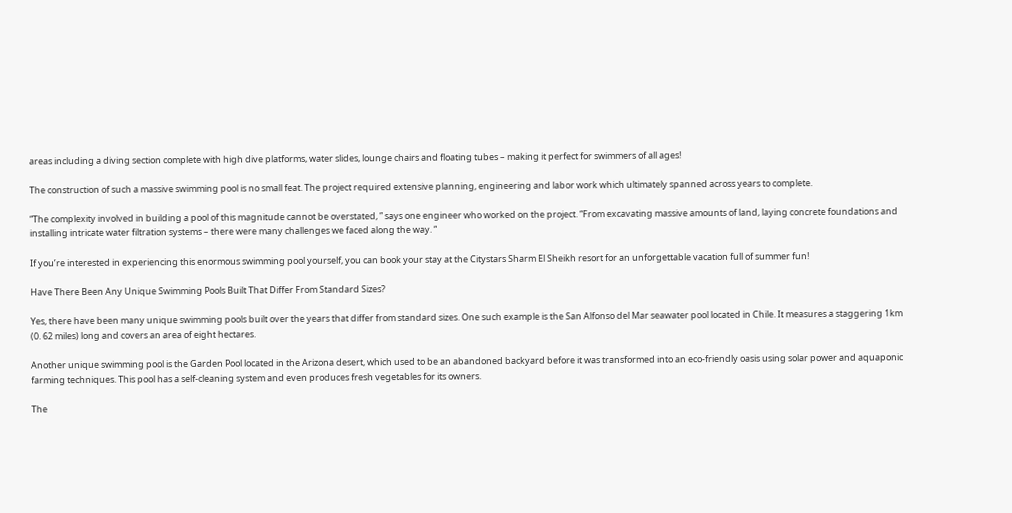areas including a diving section complete with high dive platforms, water slides, lounge chairs and floating tubes – making it perfect for swimmers of all ages!

The construction of such a massive swimming pool is no small feat. The project required extensive planning, engineering and labor work which ultimately spanned across years to complete.

“The complexity involved in building a pool of this magnitude cannot be overstated, ” says one engineer who worked on the project. “From excavating massive amounts of land, laying concrete foundations and installing intricate water filtration systems – there were many challenges we faced along the way. “

If you’re interested in experiencing this enormous swimming pool yourself, you can book your stay at the Citystars Sharm El Sheikh resort for an unforgettable vacation full of summer fun!

Have There Been Any Unique Swimming Pools Built That Differ From Standard Sizes?

Yes, there have been many unique swimming pools built over the years that differ from standard sizes. One such example is the San Alfonso del Mar seawater pool located in Chile. It measures a staggering 1km (0. 62 miles) long and covers an area of eight hectares.

Another unique swimming pool is the Garden Pool located in the Arizona desert, which used to be an abandoned backyard before it was transformed into an eco-friendly oasis using solar power and aquaponic farming techniques. This pool has a self-cleaning system and even produces fresh vegetables for its owners.

The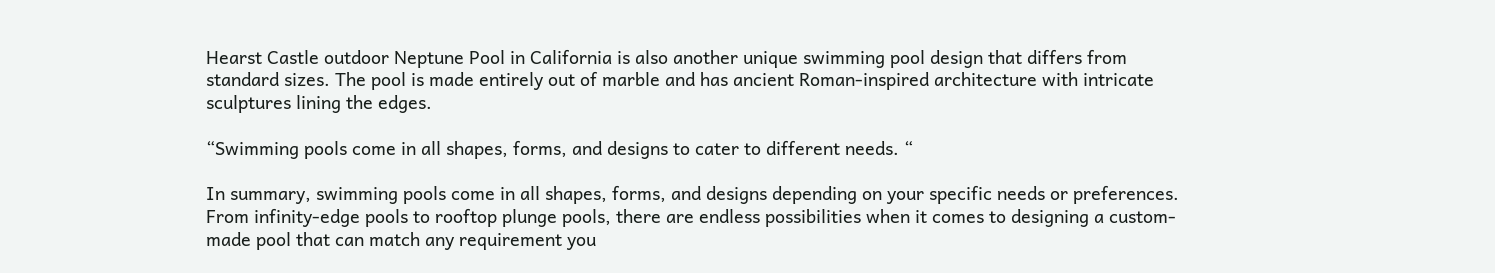Hearst Castle outdoor Neptune Pool in California is also another unique swimming pool design that differs from standard sizes. The pool is made entirely out of marble and has ancient Roman-inspired architecture with intricate sculptures lining the edges.

“Swimming pools come in all shapes, forms, and designs to cater to different needs. “

In summary, swimming pools come in all shapes, forms, and designs depending on your specific needs or preferences. From infinity-edge pools to rooftop plunge pools, there are endless possibilities when it comes to designing a custom-made pool that can match any requirement you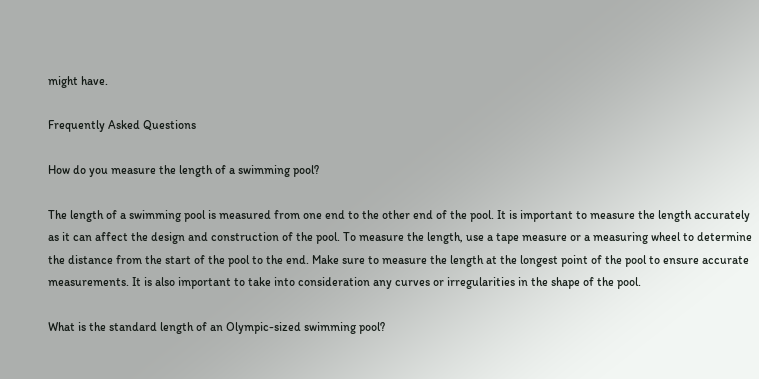might have.

Frequently Asked Questions

How do you measure the length of a swimming pool?

The length of a swimming pool is measured from one end to the other end of the pool. It is important to measure the length accurately as it can affect the design and construction of the pool. To measure the length, use a tape measure or a measuring wheel to determine the distance from the start of the pool to the end. Make sure to measure the length at the longest point of the pool to ensure accurate measurements. It is also important to take into consideration any curves or irregularities in the shape of the pool.

What is the standard length of an Olympic-sized swimming pool?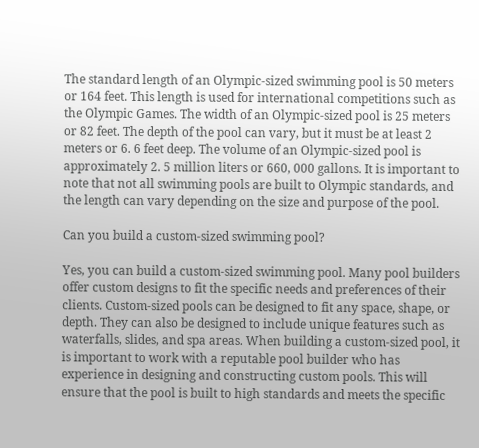The standard length of an Olympic-sized swimming pool is 50 meters or 164 feet. This length is used for international competitions such as the Olympic Games. The width of an Olympic-sized pool is 25 meters or 82 feet. The depth of the pool can vary, but it must be at least 2 meters or 6. 6 feet deep. The volume of an Olympic-sized pool is approximately 2. 5 million liters or 660, 000 gallons. It is important to note that not all swimming pools are built to Olympic standards, and the length can vary depending on the size and purpose of the pool.

Can you build a custom-sized swimming pool?

Yes, you can build a custom-sized swimming pool. Many pool builders offer custom designs to fit the specific needs and preferences of their clients. Custom-sized pools can be designed to fit any space, shape, or depth. They can also be designed to include unique features such as waterfalls, slides, and spa areas. When building a custom-sized pool, it is important to work with a reputable pool builder who has experience in designing and constructing custom pools. This will ensure that the pool is built to high standards and meets the specific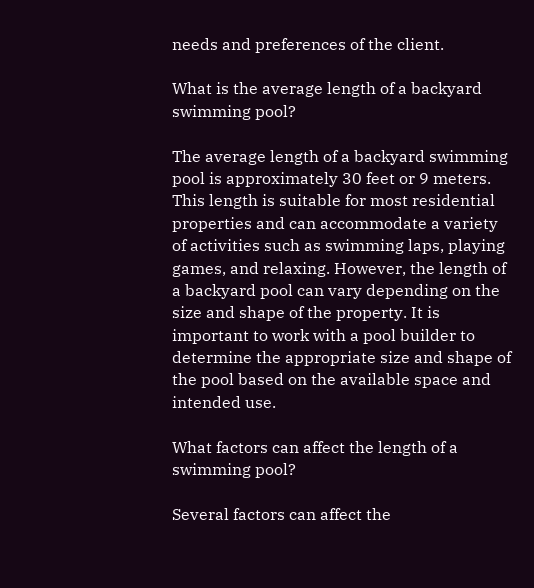needs and preferences of the client.

What is the average length of a backyard swimming pool?

The average length of a backyard swimming pool is approximately 30 feet or 9 meters. This length is suitable for most residential properties and can accommodate a variety of activities such as swimming laps, playing games, and relaxing. However, the length of a backyard pool can vary depending on the size and shape of the property. It is important to work with a pool builder to determine the appropriate size and shape of the pool based on the available space and intended use.

What factors can affect the length of a swimming pool?

Several factors can affect the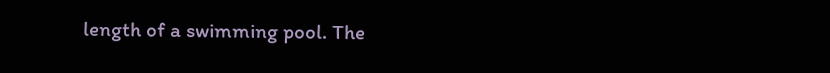length of a swimming pool. The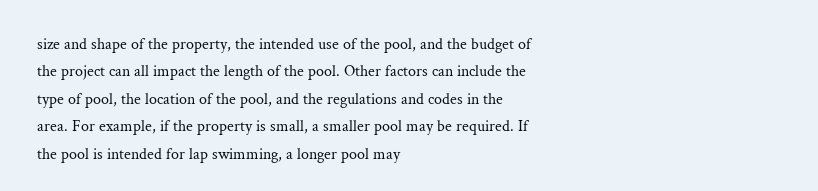size and shape of the property, the intended use of the pool, and the budget of the project can all impact the length of the pool. Other factors can include the type of pool, the location of the pool, and the regulations and codes in the area. For example, if the property is small, a smaller pool may be required. If the pool is intended for lap swimming, a longer pool may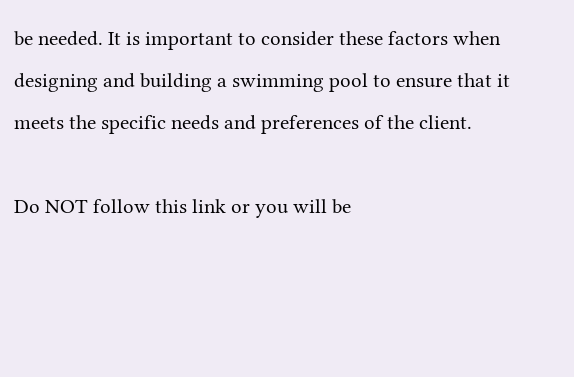be needed. It is important to consider these factors when designing and building a swimming pool to ensure that it meets the specific needs and preferences of the client.

Do NOT follow this link or you will be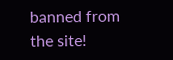banned from the site!